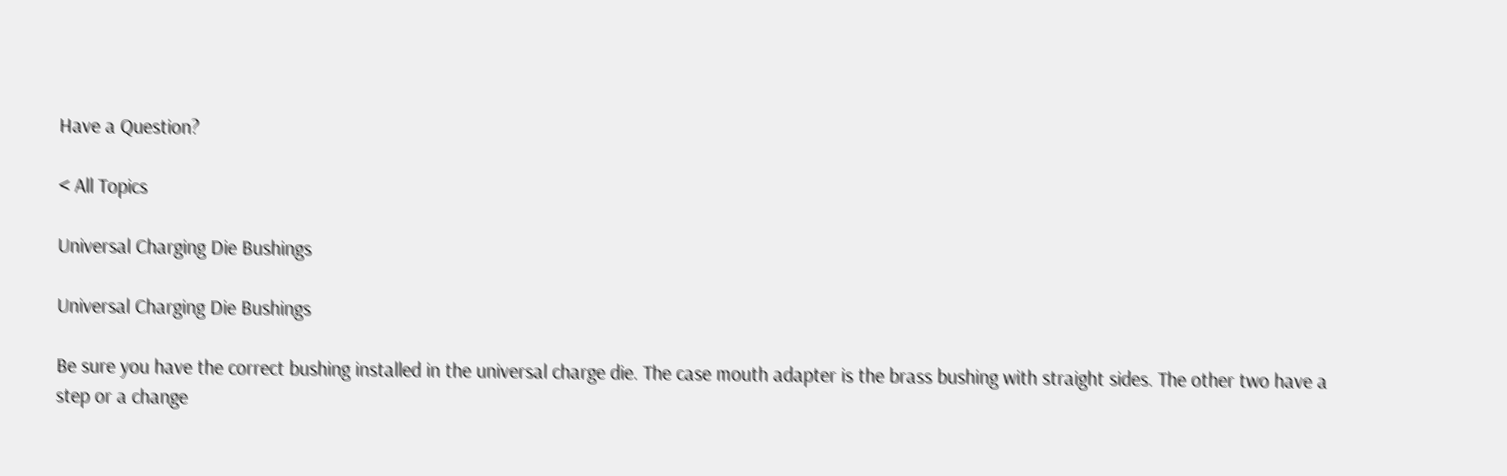Have a Question?

< All Topics

Universal Charging Die Bushings

Universal Charging Die Bushings

Be sure you have the correct bushing installed in the universal charge die. The case mouth adapter is the brass bushing with straight sides. The other two have a step or a change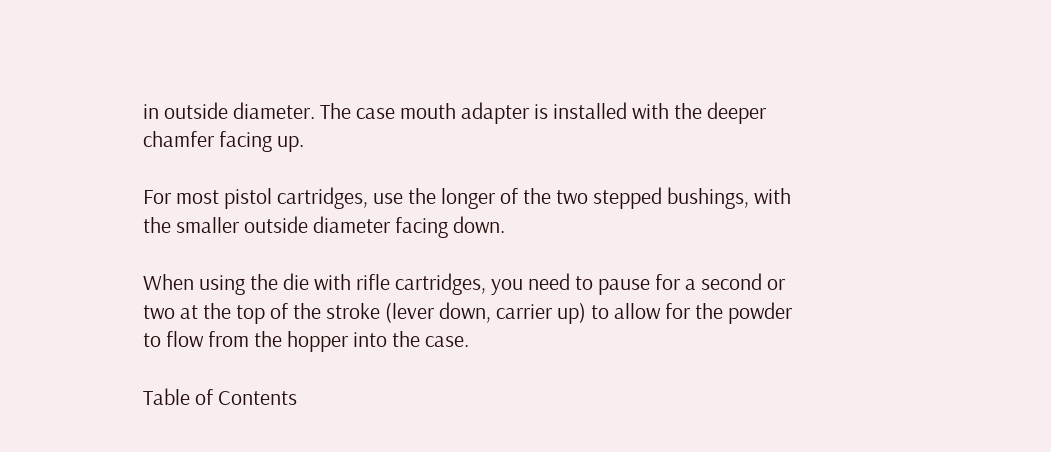in outside diameter. The case mouth adapter is installed with the deeper chamfer facing up.

For most pistol cartridges, use the longer of the two stepped bushings, with the smaller outside diameter facing down.

When using the die with rifle cartridges, you need to pause for a second or two at the top of the stroke (lever down, carrier up) to allow for the powder to flow from the hopper into the case.

Table of Contents